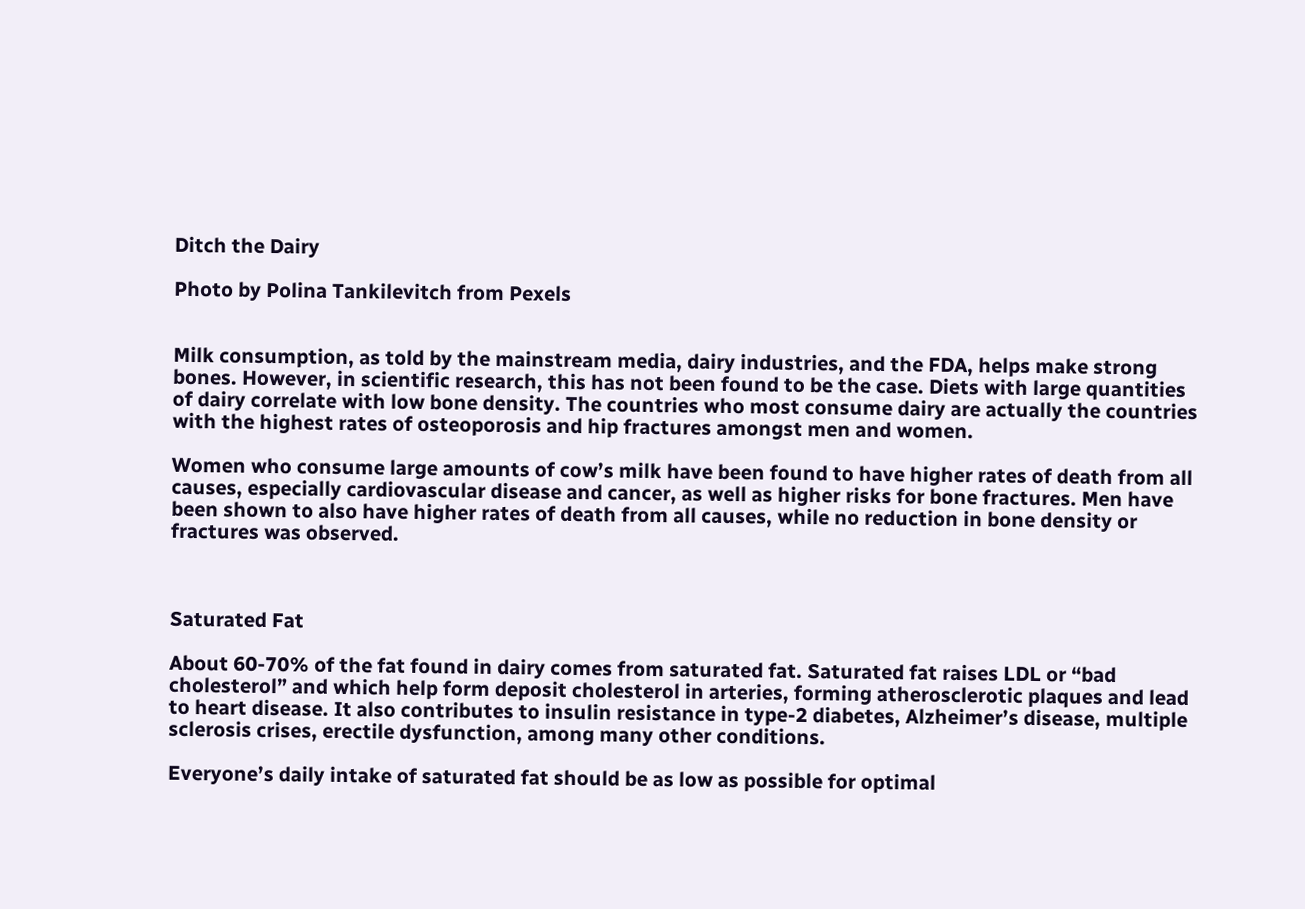Ditch the Dairy

Photo by Polina Tankilevitch from Pexels


Milk consumption, as told by the mainstream media, dairy industries, and the FDA, helps make strong bones. However, in scientific research, this has not been found to be the case. Diets with large quantities of dairy correlate with low bone density. The countries who most consume dairy are actually the countries with the highest rates of osteoporosis and hip fractures amongst men and women.

Women who consume large amounts of cow’s milk have been found to have higher rates of death from all causes, especially cardiovascular disease and cancer, as well as higher risks for bone fractures. Men have been shown to also have higher rates of death from all causes, while no reduction in bone density or fractures was observed.



Saturated Fat

About 60-70% of the fat found in dairy comes from saturated fat. Saturated fat raises LDL or “bad cholesterol” and which help form deposit cholesterol in arteries, forming atherosclerotic plaques and lead to heart disease. It also contributes to insulin resistance in type-2 diabetes, Alzheimer’s disease, multiple sclerosis crises, erectile dysfunction, among many other conditions.

Everyone’s daily intake of saturated fat should be as low as possible for optimal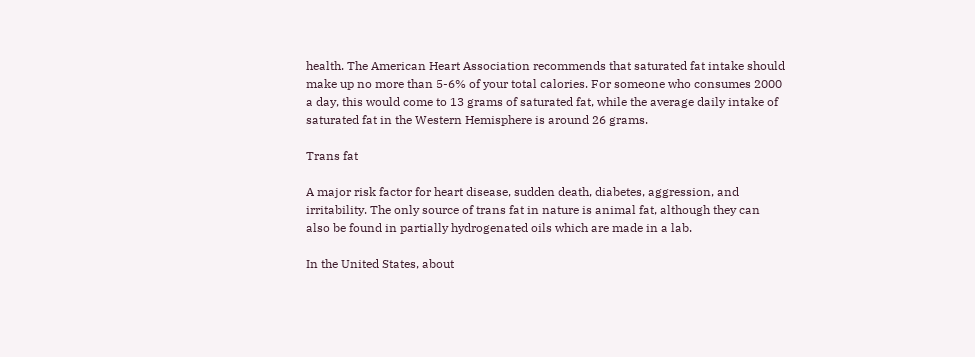health. The American Heart Association recommends that saturated fat intake should make up no more than 5-6% of your total calories. For someone who consumes 2000 a day, this would come to 13 grams of saturated fat, while the average daily intake of saturated fat in the Western Hemisphere is around 26 grams.

Trans fat

A major risk factor for heart disease, sudden death, diabetes, aggression, and irritability. The only source of trans fat in nature is animal fat, although they can also be found in partially hydrogenated oils which are made in a lab.

In the United States, about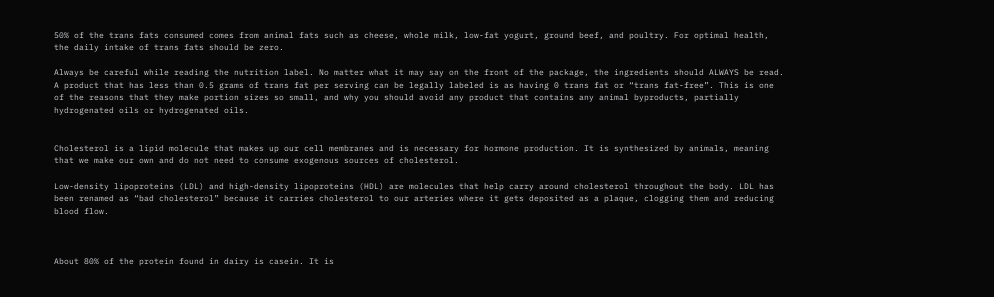50% of the trans fats consumed comes from animal fats such as cheese, whole milk, low-fat yogurt, ground beef, and poultry. For optimal health, the daily intake of trans fats should be zero.

Always be careful while reading the nutrition label. No matter what it may say on the front of the package, the ingredients should ALWAYS be read. A product that has less than 0.5 grams of trans fat per serving can be legally labeled is as having 0 trans fat or “trans fat-free”. This is one of the reasons that they make portion sizes so small, and why you should avoid any product that contains any animal byproducts, partially hydrogenated oils or hydrogenated oils.


Cholesterol is a lipid molecule that makes up our cell membranes and is necessary for hormone production. It is synthesized by animals, meaning that we make our own and do not need to consume exogenous sources of cholesterol.

Low-density lipoproteins (LDL) and high-density lipoproteins (HDL) are molecules that help carry around cholesterol throughout the body. LDL has been renamed as “bad cholesterol” because it carries cholesterol to our arteries where it gets deposited as a plaque, clogging them and reducing blood flow.



About 80% of the protein found in dairy is casein. It is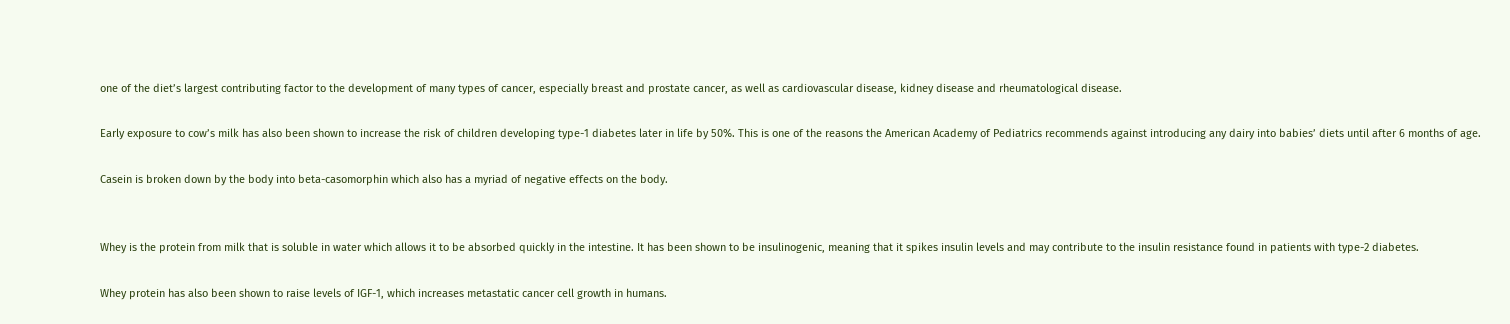one of the diet’s largest contributing factor to the development of many types of cancer, especially breast and prostate cancer, as well as cardiovascular disease, kidney disease and rheumatological disease.

Early exposure to cow’s milk has also been shown to increase the risk of children developing type-1 diabetes later in life by 50%. This is one of the reasons the American Academy of Pediatrics recommends against introducing any dairy into babies’ diets until after 6 months of age.

Casein is broken down by the body into beta-casomorphin which also has a myriad of negative effects on the body.


Whey is the protein from milk that is soluble in water which allows it to be absorbed quickly in the intestine. It has been shown to be insulinogenic, meaning that it spikes insulin levels and may contribute to the insulin resistance found in patients with type-2 diabetes.

Whey protein has also been shown to raise levels of IGF-1, which increases metastatic cancer cell growth in humans.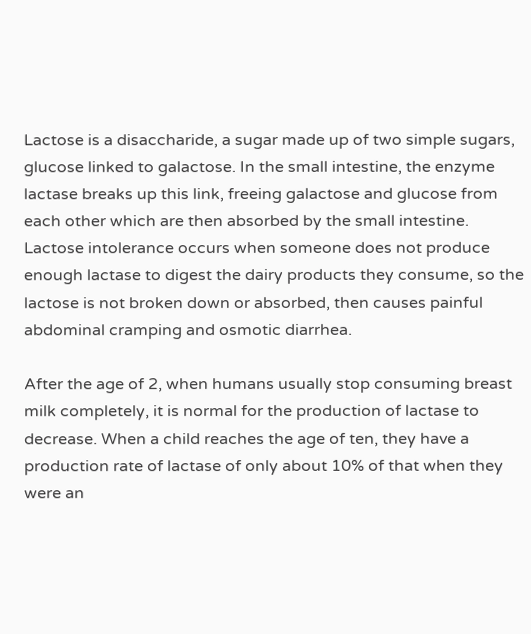Lactose is a disaccharide, a sugar made up of two simple sugars, glucose linked to galactose. In the small intestine, the enzyme lactase breaks up this link, freeing galactose and glucose from each other which are then absorbed by the small intestine. Lactose intolerance occurs when someone does not produce enough lactase to digest the dairy products they consume, so the lactose is not broken down or absorbed, then causes painful abdominal cramping and osmotic diarrhea.

After the age of 2, when humans usually stop consuming breast milk completely, it is normal for the production of lactase to decrease. When a child reaches the age of ten, they have a production rate of lactase of only about 10% of that when they were an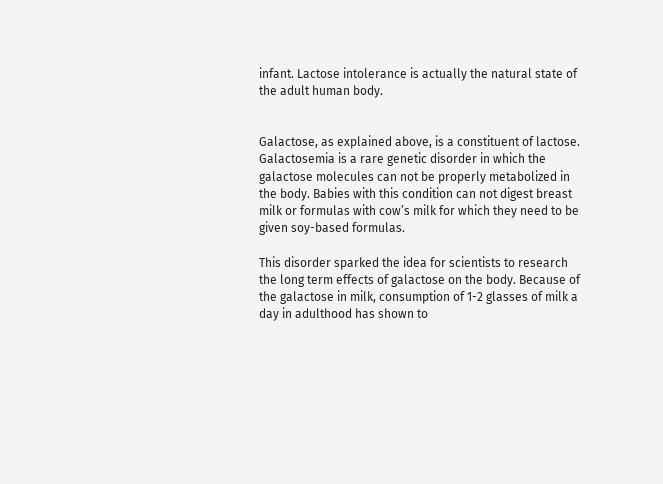infant. Lactose intolerance is actually the natural state of the adult human body.


Galactose, as explained above, is a constituent of lactose. Galactosemia is a rare genetic disorder in which the galactose molecules can not be properly metabolized in the body. Babies with this condition can not digest breast milk or formulas with cow’s milk for which they need to be given soy-based formulas.

This disorder sparked the idea for scientists to research the long term effects of galactose on the body. Because of the galactose in milk, consumption of 1-2 glasses of milk a day in adulthood has shown to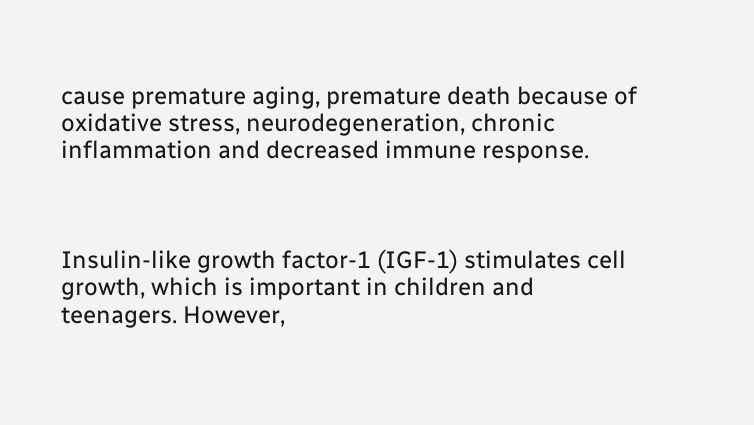cause premature aging, premature death because of oxidative stress, neurodegeneration, chronic inflammation and decreased immune response.



Insulin-like growth factor-1 (IGF-1) stimulates cell growth, which is important in children and teenagers. However,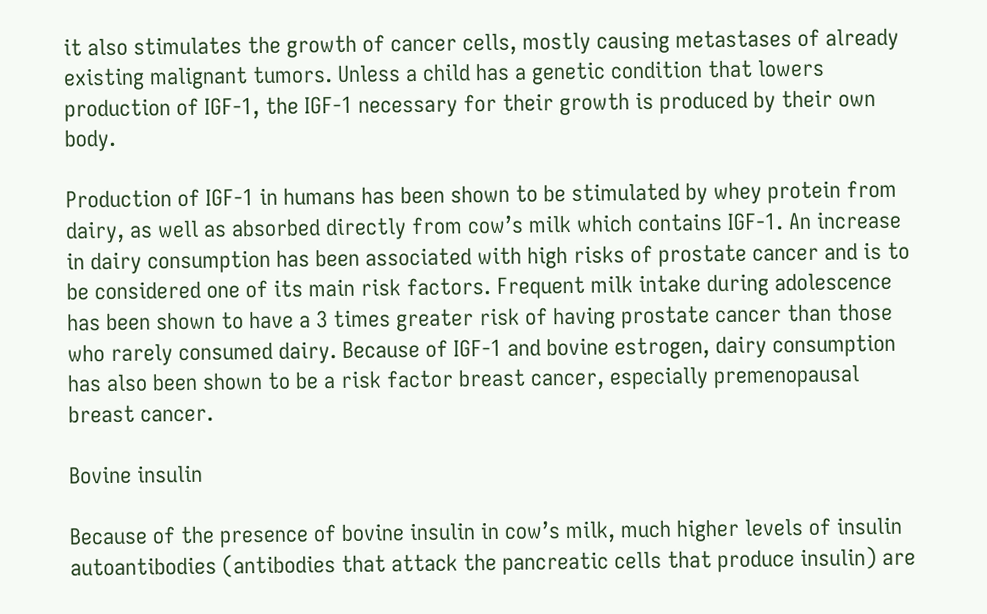it also stimulates the growth of cancer cells, mostly causing metastases of already existing malignant tumors. Unless a child has a genetic condition that lowers production of IGF-1, the IGF-1 necessary for their growth is produced by their own body.

Production of IGF-1 in humans has been shown to be stimulated by whey protein from dairy, as well as absorbed directly from cow’s milk which contains IGF-1. An increase in dairy consumption has been associated with high risks of prostate cancer and is to be considered one of its main risk factors. Frequent milk intake during adolescence has been shown to have a 3 times greater risk of having prostate cancer than those who rarely consumed dairy. Because of IGF-1 and bovine estrogen, dairy consumption has also been shown to be a risk factor breast cancer, especially premenopausal breast cancer.

Bovine insulin

Because of the presence of bovine insulin in cow’s milk, much higher levels of insulin autoantibodies (antibodies that attack the pancreatic cells that produce insulin) are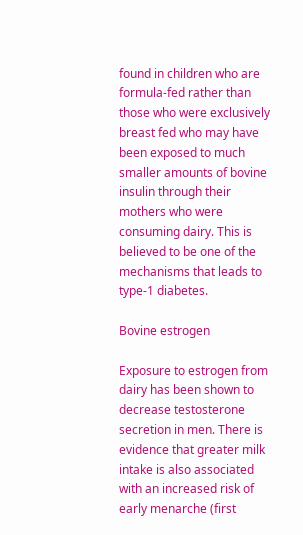found in children who are formula-fed rather than those who were exclusively breast fed who may have been exposed to much smaller amounts of bovine insulin through their mothers who were consuming dairy. This is believed to be one of the mechanisms that leads to type-1 diabetes.

Bovine estrogen

Exposure to estrogen from dairy has been shown to decrease testosterone secretion in men. There is evidence that greater milk intake is also associated with an increased risk of early menarche (first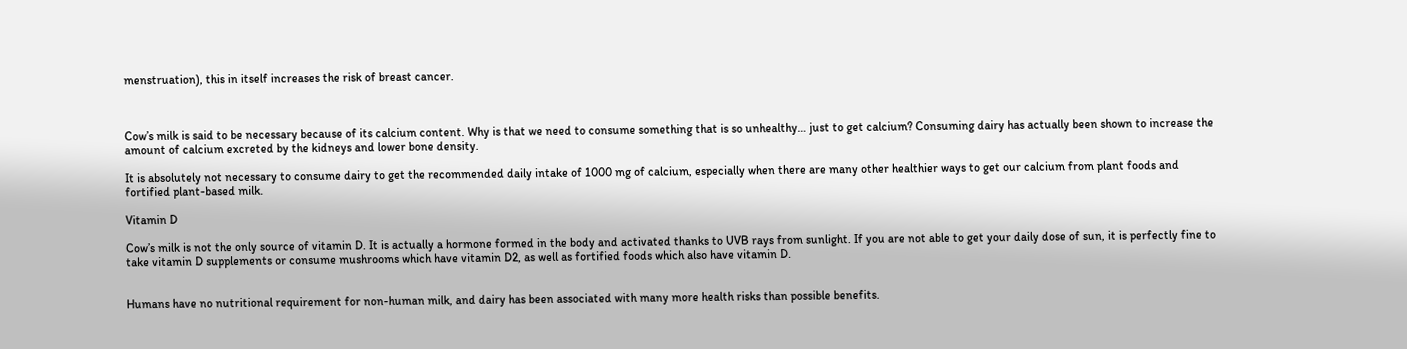menstruation), this in itself increases the risk of breast cancer.



Cow’s milk is said to be necessary because of its calcium content. Why is that we need to consume something that is so unhealthy… just to get calcium? Consuming dairy has actually been shown to increase the amount of calcium excreted by the kidneys and lower bone density.

It is absolutely not necessary to consume dairy to get the recommended daily intake of 1000 mg of calcium, especially when there are many other healthier ways to get our calcium from plant foods and fortified plant-based milk.

Vitamin D

Cow’s milk is not the only source of vitamin D. It is actually a hormone formed in the body and activated thanks to UVB rays from sunlight. If you are not able to get your daily dose of sun, it is perfectly fine to take vitamin D supplements or consume mushrooms which have vitamin D2, as well as fortified foods which also have vitamin D.


Humans have no nutritional requirement for non-human milk, and dairy has been associated with many more health risks than possible benefits.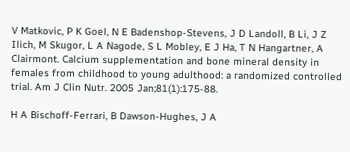V Matkovic, P K Goel, N E Badenshop-Stevens, J D Landoll, B Li, J Z Ilich, M Skugor, L A Nagode, S L Mobley, E J Ha, T N Hangartner, A Clairmont. Calcium supplementation and bone mineral density in females from childhood to young adulthood: a randomized controlled trial. Am J Clin Nutr. 2005 Jan;81(1):175-88.

H A Bischoff-Ferrari, B Dawson-Hughes, J A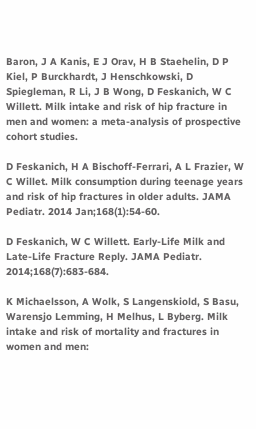Baron, J A Kanis, E J Orav, H B Staehelin, D P Kiel, P Burckhardt, J Henschkowski, D Spiegleman, R Li, J B Wong, D Feskanich, W C Willett. Milk intake and risk of hip fracture in men and women: a meta-analysis of prospective cohort studies.

D Feskanich, H A Bischoff-Ferrari, A L Frazier, W C Willet. Milk consumption during teenage years and risk of hip fractures in older adults. JAMA Pediatr. 2014 Jan;168(1):54-60.

D Feskanich, W C Willett. Early-Life Milk and Late-Life Fracture Reply. JAMA Pediatr. 2014;168(7):683-684.

K Michaelsson, A Wolk, S Langenskiold, S Basu, Warensjo Lemming, H Melhus, L Byberg. Milk intake and risk of mortality and fractures in women and men: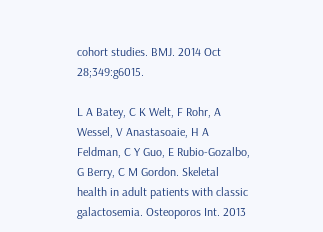cohort studies. BMJ. 2014 Oct 28;349:g6015.

L A Batey, C K Welt, F Rohr, A Wessel, V Anastasoaie, H A Feldman, C Y Guo, E Rubio-Gozalbo, G Berry, C M Gordon. Skeletal health in adult patients with classic galactosemia. Osteoporos Int. 2013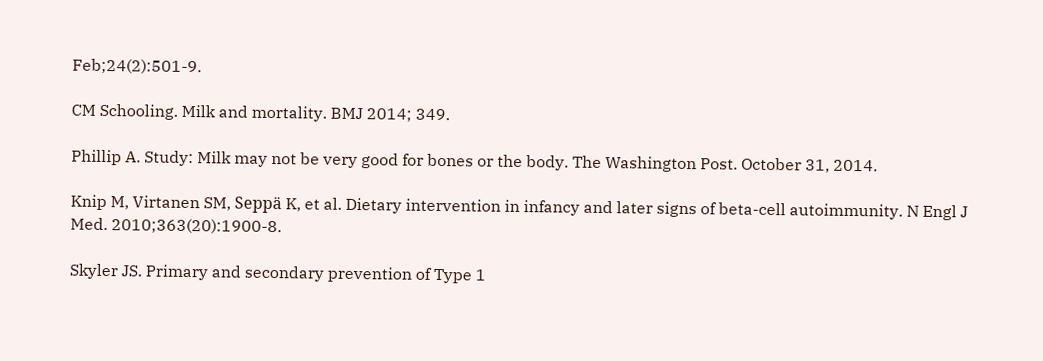Feb;24(2):501-9.

CM Schooling. Milk and mortality. BMJ 2014; 349.

Phillip A. Study: Milk may not be very good for bones or the body. The Washington Post. October 31, 2014.

Knip M, Virtanen SM, Seppä K, et al. Dietary intervention in infancy and later signs of beta-cell autoimmunity. N Engl J Med. 2010;363(20):1900-8.

Skyler JS. Primary and secondary prevention of Type 1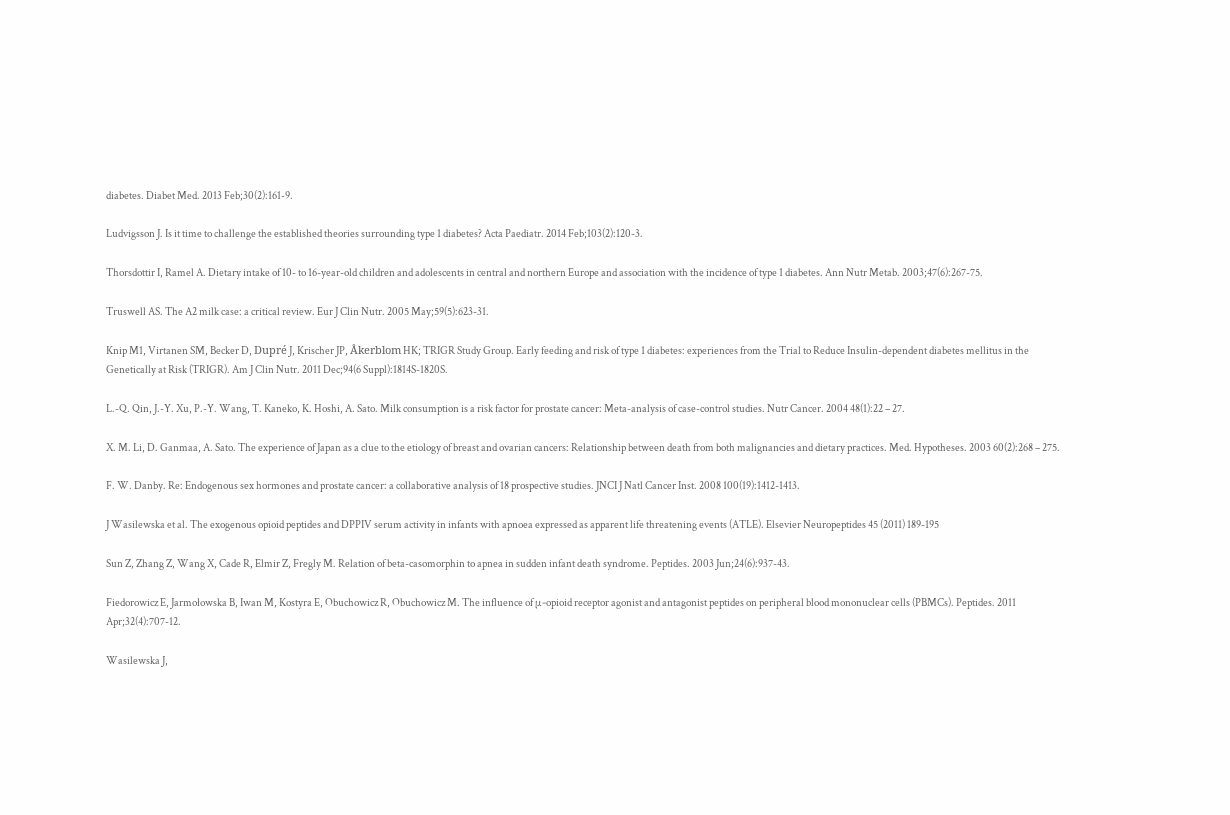diabetes. Diabet Med. 2013 Feb;30(2):161-9.

Ludvigsson J. Is it time to challenge the established theories surrounding type 1 diabetes? Acta Paediatr. 2014 Feb;103(2):120-3.

Thorsdottir I, Ramel A. Dietary intake of 10- to 16-year-old children and adolescents in central and northern Europe and association with the incidence of type 1 diabetes. Ann Nutr Metab. 2003;47(6):267-75.

Truswell AS. The A2 milk case: a critical review. Eur J Clin Nutr. 2005 May;59(5):623-31.

Knip M1, Virtanen SM, Becker D, Dupré J, Krischer JP, Åkerblom HK; TRIGR Study Group. Early feeding and risk of type 1 diabetes: experiences from the Trial to Reduce Insulin-dependent diabetes mellitus in the Genetically at Risk (TRIGR). Am J Clin Nutr. 2011 Dec;94(6 Suppl):1814S-1820S.

L.-Q. Qin, J.-Y. Xu, P.-Y. Wang, T. Kaneko, K. Hoshi, A. Sato. Milk consumption is a risk factor for prostate cancer: Meta-analysis of case-control studies. Nutr Cancer. 2004 48(1):22 – 27.

X. M. Li, D. Ganmaa, A. Sato. The experience of Japan as a clue to the etiology of breast and ovarian cancers: Relationship between death from both malignancies and dietary practices. Med. Hypotheses. 2003 60(2):268 – 275.

F. W. Danby. Re: Endogenous sex hormones and prostate cancer: a collaborative analysis of 18 prospective studies. JNCI J Natl Cancer Inst. 2008 100(19):1412-1413.

J Wasilewska et al. The exogenous opioid peptides and DPPIV serum activity in infants with apnoea expressed as apparent life threatening events (ATLE). Elsevier Neuropeptides 45 (2011) 189-195

Sun Z, Zhang Z, Wang X, Cade R, Elmir Z, Fregly M. Relation of beta-casomorphin to apnea in sudden infant death syndrome. Peptides. 2003 Jun;24(6):937-43.

Fiedorowicz E, Jarmołowska B, Iwan M, Kostyra E, Obuchowicz R, Obuchowicz M. The influence of μ-opioid receptor agonist and antagonist peptides on peripheral blood mononuclear cells (PBMCs). Peptides. 2011 Apr;32(4):707-12.

Wasilewska J,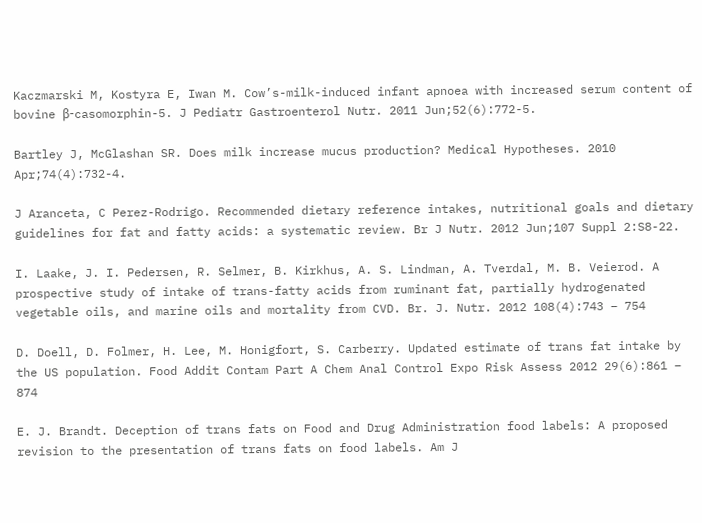Kaczmarski M, Kostyra E, Iwan M. Cow’s-milk-induced infant apnoea with increased serum content of bovine β-casomorphin-5. J Pediatr Gastroenterol Nutr. 2011 Jun;52(6):772-5.

Bartley J, McGlashan SR. Does milk increase mucus production? Medical Hypotheses. 2010 Apr;74(4):732-4.

J Aranceta, C Perez-Rodrigo. Recommended dietary reference intakes, nutritional goals and dietary guidelines for fat and fatty acids: a systematic review. Br J Nutr. 2012 Jun;107 Suppl 2:S8-22.

I. Laake, J. I. Pedersen, R. Selmer, B. Kirkhus, A. S. Lindman, A. Tverdal, M. B. Veierod. A prospective study of intake of trans-fatty acids from ruminant fat, partially hydrogenated vegetable oils, and marine oils and mortality from CVD. Br. J. Nutr. 2012 108(4):743 – 754

D. Doell, D. Folmer, H. Lee, M. Honigfort, S. Carberry. Updated estimate of trans fat intake by the US population. Food Addit Contam Part A Chem Anal Control Expo Risk Assess 2012 29(6):861 – 874

E. J. Brandt. Deception of trans fats on Food and Drug Administration food labels: A proposed revision to the presentation of trans fats on food labels. Am J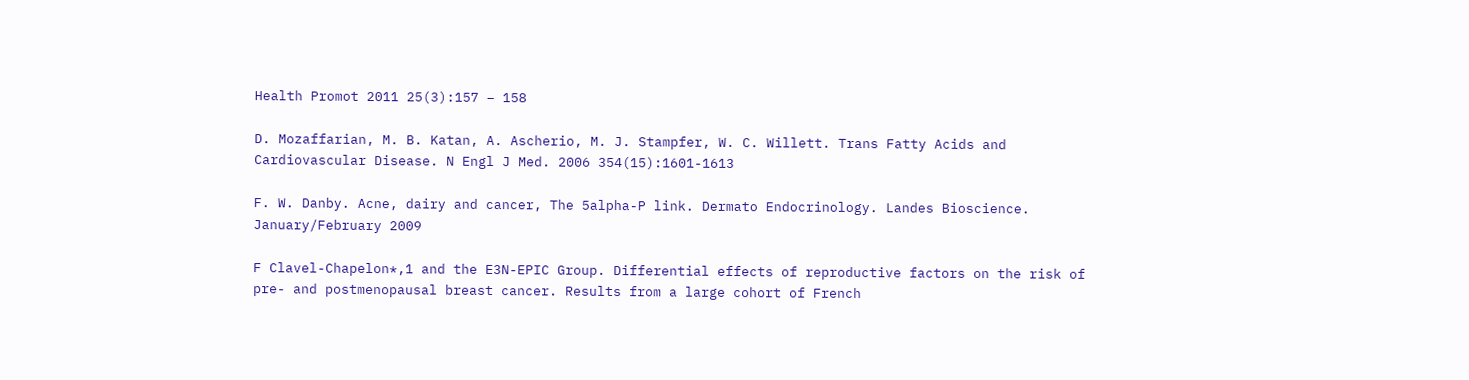Health Promot 2011 25(3):157 – 158

D. Mozaffarian, M. B. Katan, A. Ascherio, M. J. Stampfer, W. C. Willett. Trans Fatty Acids and Cardiovascular Disease. N Engl J Med. 2006 354(15):1601-1613

F. W. Danby. Acne, dairy and cancer, The 5alpha-P link. Dermato Endocrinology. Landes Bioscience. January/February 2009

F Clavel-Chapelon*,1 and the E3N-EPIC Group. Differential effects of reproductive factors on the risk of pre- and postmenopausal breast cancer. Results from a large cohort of French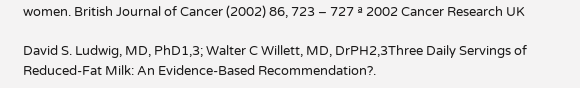women. British Journal of Cancer (2002) 86, 723 – 727 ª 2002 Cancer Research UK

David S. Ludwig, MD, PhD1,3; Walter C Willett, MD, DrPH2,3Three Daily Servings of Reduced-Fat Milk: An Evidence-Based Recommendation?.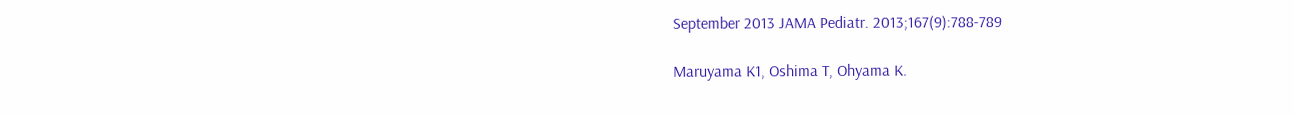September 2013 JAMA Pediatr. 2013;167(9):788-789

Maruyama K1, Oshima T, Ohyama K.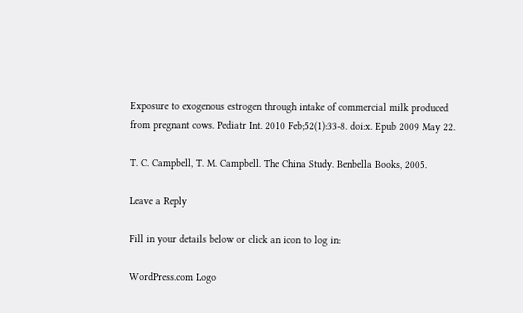Exposure to exogenous estrogen through intake of commercial milk produced from pregnant cows. Pediatr Int. 2010 Feb;52(1):33-8. doi:x. Epub 2009 May 22.

T. C. Campbell, T. M. Campbell. The China Study. Benbella Books, 2005.

Leave a Reply

Fill in your details below or click an icon to log in:

WordPress.com Logo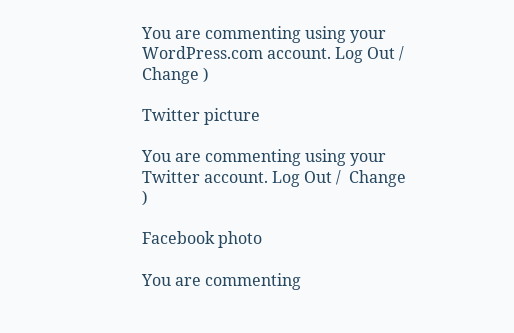You are commenting using your WordPress.com account. Log Out /  Change )

Twitter picture

You are commenting using your Twitter account. Log Out /  Change )

Facebook photo

You are commenting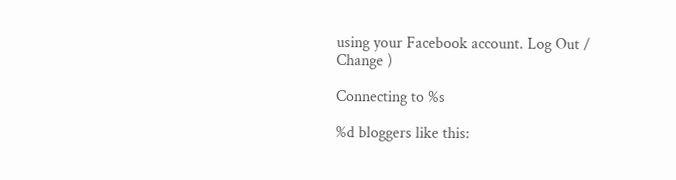using your Facebook account. Log Out /  Change )

Connecting to %s

%d bloggers like this: